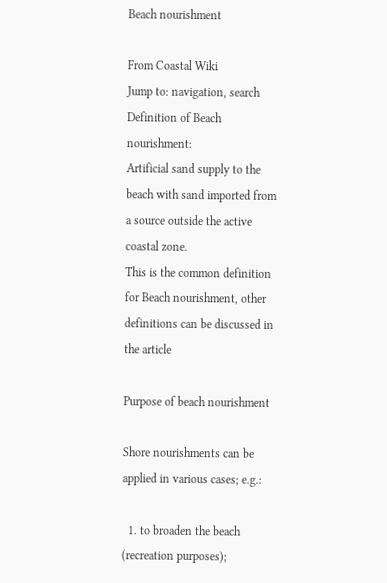Beach nourishment

From Coastal Wiki
Jump to: navigation, search
Definition of Beach nourishment:
Artificial sand supply to the beach with sand imported from a source outside the active coastal zone.
This is the common definition for Beach nourishment, other definitions can be discussed in the article

Purpose of beach nourishment

Shore nourishments can be applied in various cases; e.g.:

  1. to broaden the beach (recreation purposes);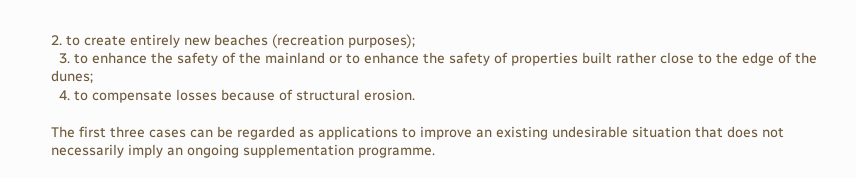2. to create entirely new beaches (recreation purposes);
  3. to enhance the safety of the mainland or to enhance the safety of properties built rather close to the edge of the dunes;
  4. to compensate losses because of structural erosion.

The first three cases can be regarded as applications to improve an existing undesirable situation that does not necessarily imply an ongoing supplementation programme.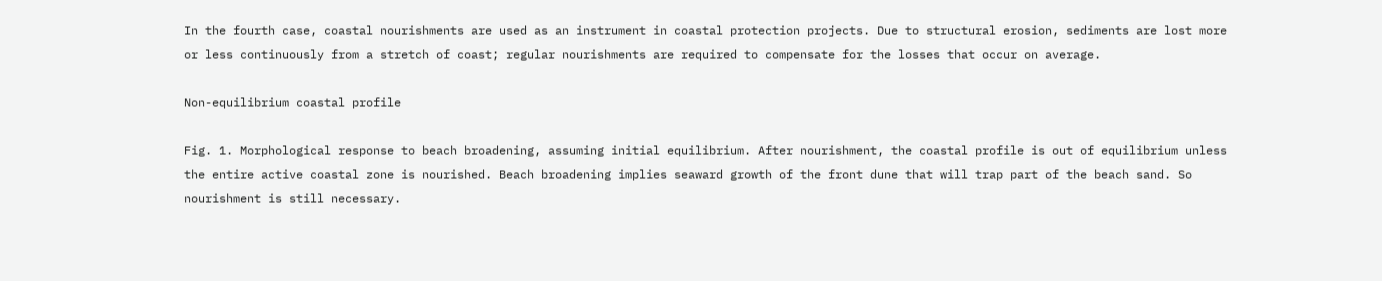In the fourth case, coastal nourishments are used as an instrument in coastal protection projects. Due to structural erosion, sediments are lost more or less continuously from a stretch of coast; regular nourishments are required to compensate for the losses that occur on average.

Non-equilibrium coastal profile

Fig. 1. Morphological response to beach broadening, assuming initial equilibrium. After nourishment, the coastal profile is out of equilibrium unless the entire active coastal zone is nourished. Beach broadening implies seaward growth of the front dune that will trap part of the beach sand. So nourishment is still necessary.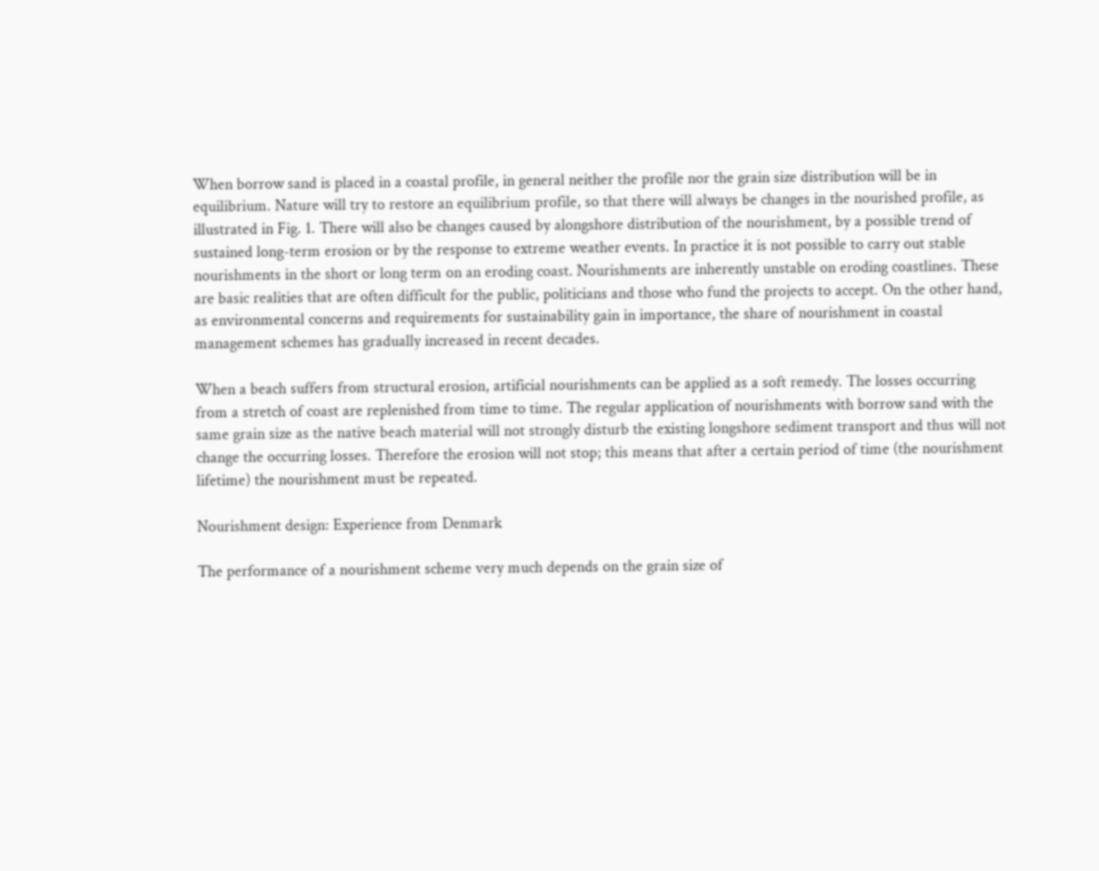When borrow sand is placed in a coastal profile, in general neither the profile nor the grain size distribution will be in equilibrium. Nature will try to restore an equilibrium profile, so that there will always be changes in the nourished profile, as illustrated in Fig. 1. There will also be changes caused by alongshore distribution of the nourishment, by a possible trend of sustained long-term erosion or by the response to extreme weather events. In practice it is not possible to carry out stable nourishments in the short or long term on an eroding coast. Nourishments are inherently unstable on eroding coastlines. These are basic realities that are often difficult for the public, politicians and those who fund the projects to accept. On the other hand, as environmental concerns and requirements for sustainability gain in importance, the share of nourishment in coastal management schemes has gradually increased in recent decades.

When a beach suffers from structural erosion, artificial nourishments can be applied as a soft remedy. The losses occurring from a stretch of coast are replenished from time to time. The regular application of nourishments with borrow sand with the same grain size as the native beach material will not strongly disturb the existing longshore sediment transport and thus will not change the occurring losses. Therefore the erosion will not stop; this means that after a certain period of time (the nourishment lifetime) the nourishment must be repeated.

Nourishment design: Experience from Denmark

The performance of a nourishment scheme very much depends on the grain size of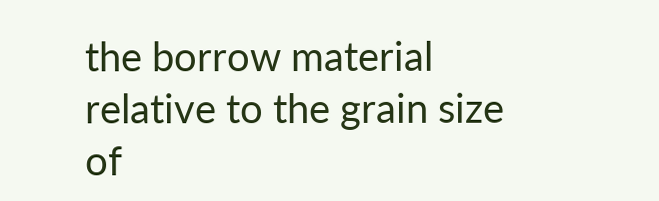the borrow material relative to the grain size of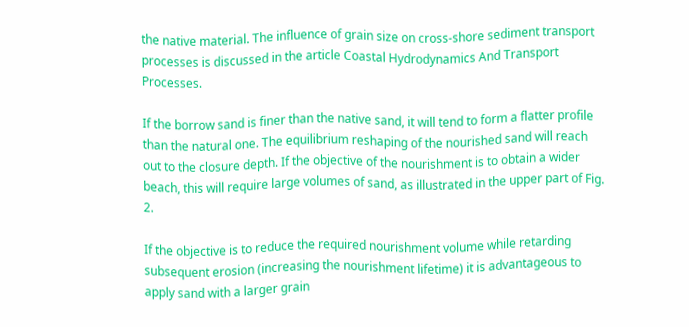the native material. The influence of grain size on cross-shore sediment transport processes is discussed in the article Coastal Hydrodynamics And Transport Processes.

If the borrow sand is finer than the native sand, it will tend to form a flatter profile than the natural one. The equilibrium reshaping of the nourished sand will reach out to the closure depth. If the objective of the nourishment is to obtain a wider beach, this will require large volumes of sand, as illustrated in the upper part of Fig. 2.

If the objective is to reduce the required nourishment volume while retarding subsequent erosion (increasing the nourishment lifetime) it is advantageous to apply sand with a larger grain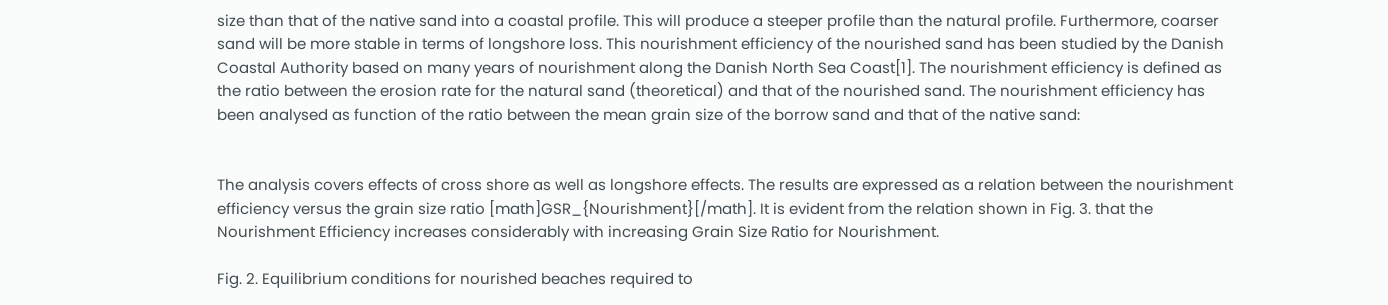size than that of the native sand into a coastal profile. This will produce a steeper profile than the natural profile. Furthermore, coarser sand will be more stable in terms of longshore loss. This nourishment efficiency of the nourished sand has been studied by the Danish Coastal Authority based on many years of nourishment along the Danish North Sea Coast[1]. The nourishment efficiency is defined as the ratio between the erosion rate for the natural sand (theoretical) and that of the nourished sand. The nourishment efficiency has been analysed as function of the ratio between the mean grain size of the borrow sand and that of the native sand:


The analysis covers effects of cross shore as well as longshore effects. The results are expressed as a relation between the nourishment efficiency versus the grain size ratio [math]GSR_{Nourishment}[/math]. It is evident from the relation shown in Fig. 3. that the Nourishment Efficiency increases considerably with increasing Grain Size Ratio for Nourishment.

Fig. 2. Equilibrium conditions for nourished beaches required to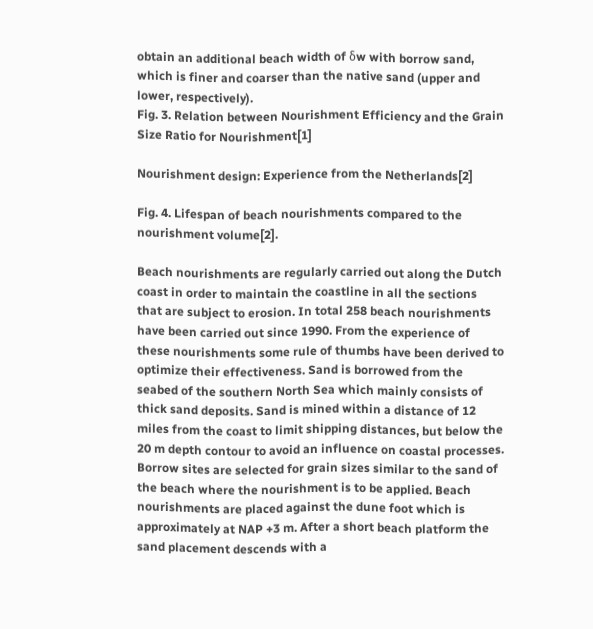obtain an additional beach width of δw with borrow sand, which is finer and coarser than the native sand (upper and lower, respectively).
Fig. 3. Relation between Nourishment Efficiency and the Grain Size Ratio for Nourishment[1]

Nourishment design: Experience from the Netherlands[2]

Fig. 4. Lifespan of beach nourishments compared to the nourishment volume[2].

Beach nourishments are regularly carried out along the Dutch coast in order to maintain the coastline in all the sections that are subject to erosion. In total 258 beach nourishments have been carried out since 1990. From the experience of these nourishments some rule of thumbs have been derived to optimize their effectiveness. Sand is borrowed from the seabed of the southern North Sea which mainly consists of thick sand deposits. Sand is mined within a distance of 12 miles from the coast to limit shipping distances, but below the 20 m depth contour to avoid an influence on coastal processes. Borrow sites are selected for grain sizes similar to the sand of the beach where the nourishment is to be applied. Beach nourishments are placed against the dune foot which is approximately at NAP +3 m. After a short beach platform the sand placement descends with a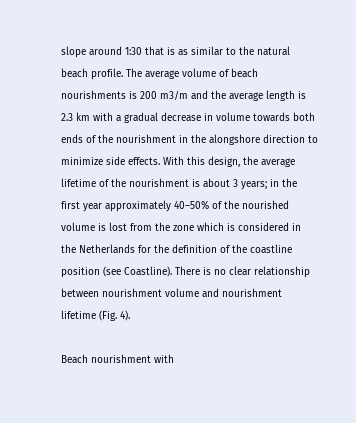slope around 1:30 that is as similar to the natural beach profile. The average volume of beach nourishments is 200 m3/m and the average length is 2.3 km with a gradual decrease in volume towards both ends of the nourishment in the alongshore direction to minimize side effects. With this design, the average lifetime of the nourishment is about 3 years; in the first year approximately 40–50% of the nourished volume is lost from the zone which is considered in the Netherlands for the definition of the coastline position (see Coastline). There is no clear relationship between nourishment volume and nourishment lifetime (Fig. 4).

Beach nourishment with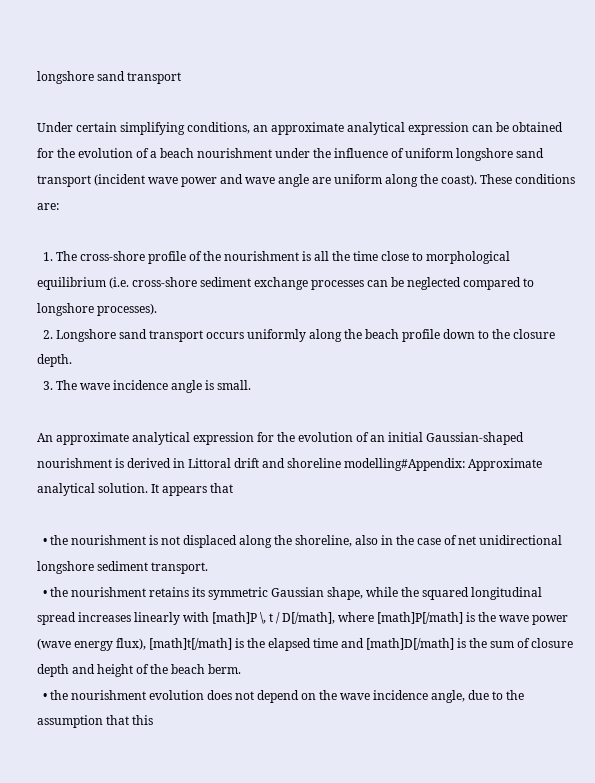longshore sand transport

Under certain simplifying conditions, an approximate analytical expression can be obtained for the evolution of a beach nourishment under the influence of uniform longshore sand transport (incident wave power and wave angle are uniform along the coast). These conditions are:

  1. The cross-shore profile of the nourishment is all the time close to morphological equilibrium (i.e. cross-shore sediment exchange processes can be neglected compared to longshore processes).
  2. Longshore sand transport occurs uniformly along the beach profile down to the closure depth.
  3. The wave incidence angle is small.

An approximate analytical expression for the evolution of an initial Gaussian-shaped nourishment is derived in Littoral drift and shoreline modelling#Appendix: Approximate analytical solution. It appears that

  • the nourishment is not displaced along the shoreline, also in the case of net unidirectional longshore sediment transport.
  • the nourishment retains its symmetric Gaussian shape, while the squared longitudinal spread increases linearly with [math]P \, t / D[/math], where [math]P[/math] is the wave power (wave energy flux), [math]t[/math] is the elapsed time and [math]D[/math] is the sum of closure depth and height of the beach berm.
  • the nourishment evolution does not depend on the wave incidence angle, due to the assumption that this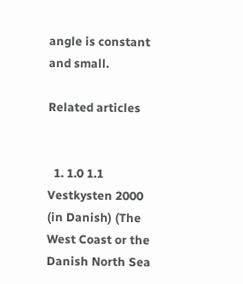angle is constant and small.

Related articles


  1. 1.0 1.1 Vestkysten 2000 (in Danish) (The West Coast or the Danish North Sea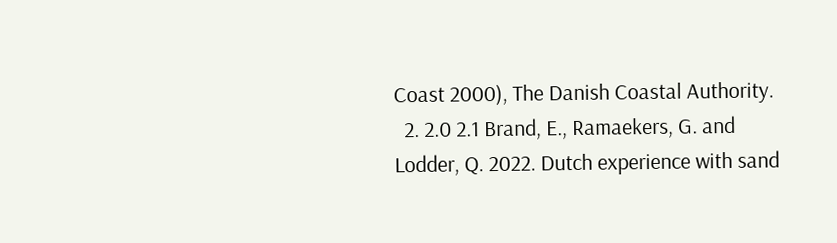Coast 2000), The Danish Coastal Authority.
  2. 2.0 2.1 Brand, E., Ramaekers, G. and Lodder, Q. 2022. Dutch experience with sand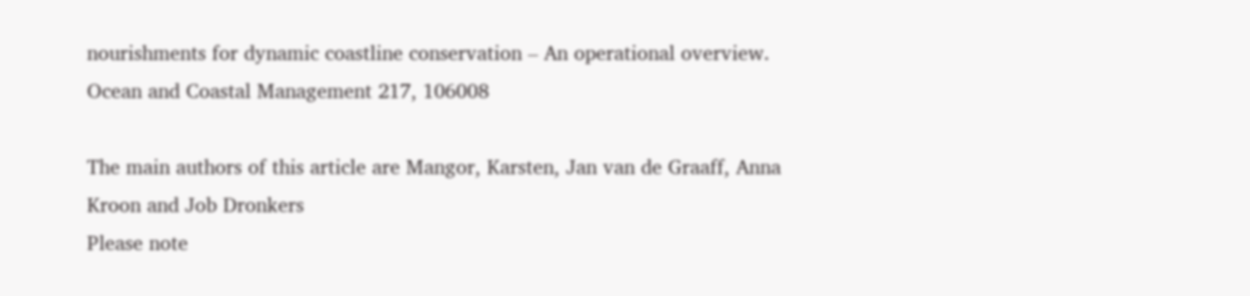nourishments for dynamic coastline conservation – An operational overview. Ocean and Coastal Management 217, 106008

The main authors of this article are Mangor, Karsten, Jan van de Graaff, Anna Kroon and Job Dronkers
Please note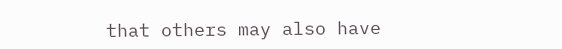that others may also have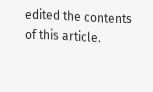edited the contents of this article.